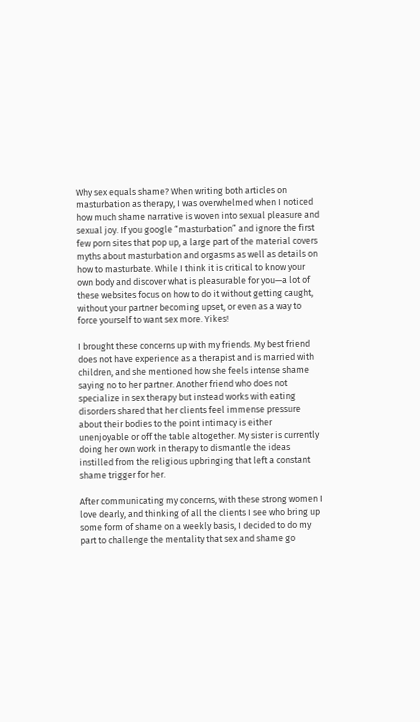Why sex equals shame? When writing both articles on masturbation as therapy, I was overwhelmed when I noticed how much shame narrative is woven into sexual pleasure and sexual joy. If you google “masturbation” and ignore the first few porn sites that pop up, a large part of the material covers myths about masturbation and orgasms as well as details on how to masturbate. While I think it is critical to know your own body and discover what is pleasurable for you—a lot of these websites focus on how to do it without getting caught, without your partner becoming upset, or even as a way to force yourself to want sex more. Yikes!

I brought these concerns up with my friends. My best friend does not have experience as a therapist and is married with children, and she mentioned how she feels intense shame saying no to her partner. Another friend who does not specialize in sex therapy but instead works with eating disorders shared that her clients feel immense pressure about their bodies to the point intimacy is either unenjoyable or off the table altogether. My sister is currently doing her own work in therapy to dismantle the ideas instilled from the religious upbringing that left a constant shame trigger for her.

After communicating my concerns, with these strong women I love dearly, and thinking of all the clients I see who bring up some form of shame on a weekly basis, I decided to do my part to challenge the mentality that sex and shame go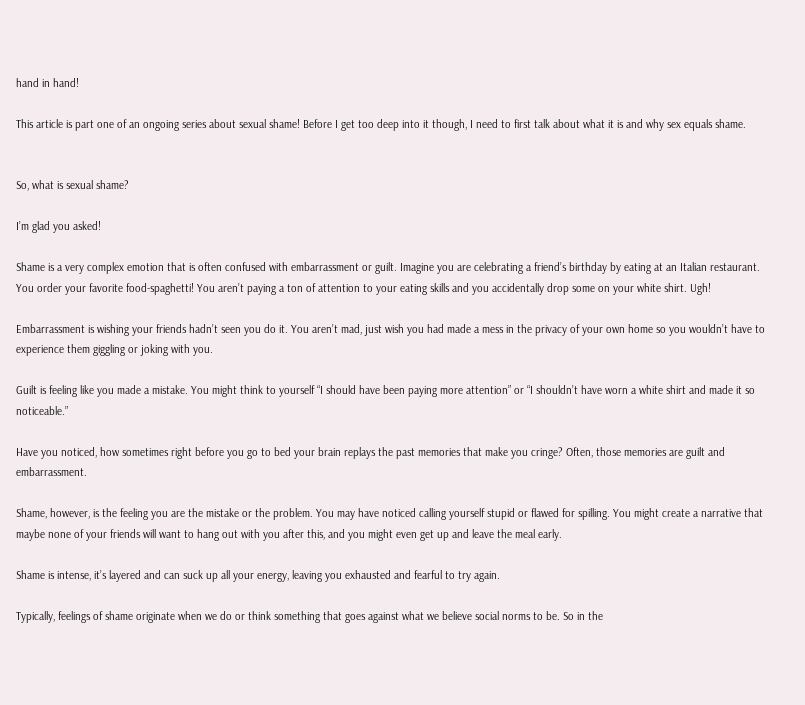hand in hand!

This article is part one of an ongoing series about sexual shame! Before I get too deep into it though, I need to first talk about what it is and why sex equals shame.


So, what is sexual shame?

I’m glad you asked!

Shame is a very complex emotion that is often confused with embarrassment or guilt. Imagine you are celebrating a friend’s birthday by eating at an Italian restaurant. You order your favorite food-spaghetti! You aren’t paying a ton of attention to your eating skills and you accidentally drop some on your white shirt. Ugh!

Embarrassment is wishing your friends hadn’t seen you do it. You aren’t mad, just wish you had made a mess in the privacy of your own home so you wouldn’t have to experience them giggling or joking with you.

Guilt is feeling like you made a mistake. You might think to yourself “I should have been paying more attention” or “I shouldn’t have worn a white shirt and made it so noticeable.”

Have you noticed, how sometimes right before you go to bed your brain replays the past memories that make you cringe? Often, those memories are guilt and embarrassment.

Shame, however, is the feeling you are the mistake or the problem. You may have noticed calling yourself stupid or flawed for spilling. You might create a narrative that maybe none of your friends will want to hang out with you after this, and you might even get up and leave the meal early.

Shame is intense, it’s layered and can suck up all your energy, leaving you exhausted and fearful to try again.

Typically, feelings of shame originate when we do or think something that goes against what we believe social norms to be. So in the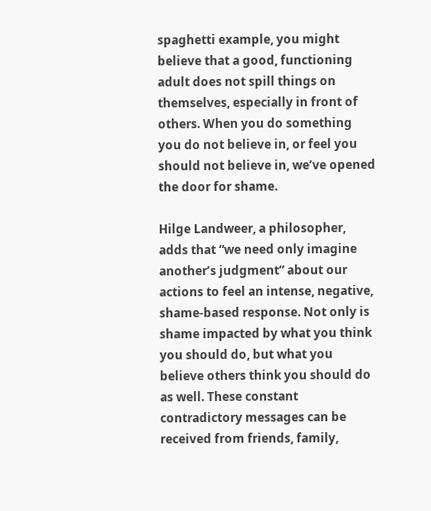spaghetti example, you might believe that a good, functioning adult does not spill things on themselves, especially in front of others. When you do something you do not believe in, or feel you should not believe in, we’ve opened the door for shame.

Hilge Landweer, a philosopher, adds that “we need only imagine another’s judgment” about our actions to feel an intense, negative, shame-based response. Not only is shame impacted by what you think you should do, but what you believe others think you should do as well. These constant contradictory messages can be received from friends, family,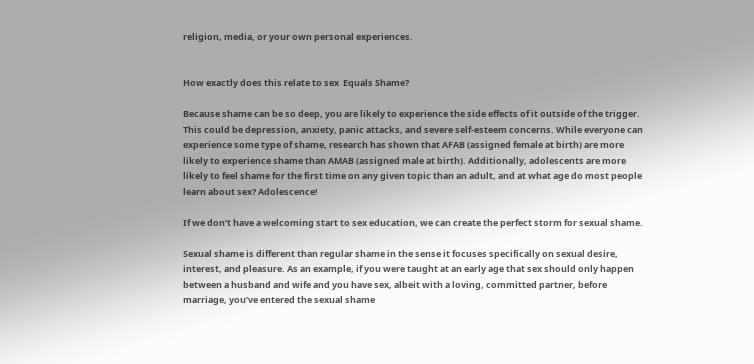religion, media, or your own personal experiences.


How exactly does this relate to sex  Equals Shame?

Because shame can be so deep, you are likely to experience the side effects of it outside of the trigger. This could be depression, anxiety, panic attacks, and severe self-esteem concerns. While everyone can experience some type of shame, research has shown that AFAB (assigned female at birth) are more likely to experience shame than AMAB (assigned male at birth). Additionally, adolescents are more likely to feel shame for the first time on any given topic than an adult, and at what age do most people learn about sex? Adolescence!

If we don’t have a welcoming start to sex education, we can create the perfect storm for sexual shame.

Sexual shame is different than regular shame in the sense it focuses specifically on sexual desire, interest, and pleasure. As an example, if you were taught at an early age that sex should only happen between a husband and wife and you have sex, albeit with a loving, committed partner, before marriage, you’ve entered the sexual shame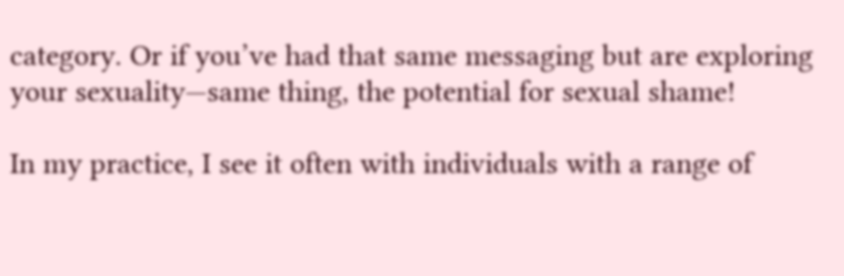category. Or if you’ve had that same messaging but are exploring your sexuality—same thing, the potential for sexual shame!

In my practice, I see it often with individuals with a range of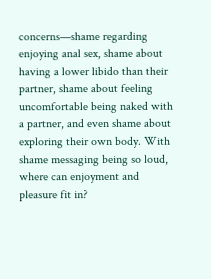concerns—shame regarding enjoying anal sex, shame about having a lower libido than their partner, shame about feeling uncomfortable being naked with a partner, and even shame about exploring their own body. With shame messaging being so loud, where can enjoyment and pleasure fit in?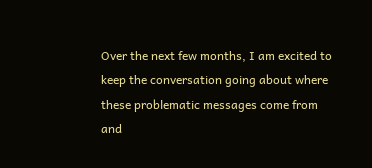Over the next few months, I am excited to keep the conversation going about where these problematic messages come from and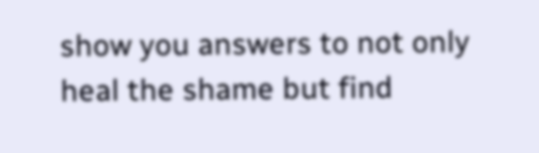show you answers to not only heal the shame but find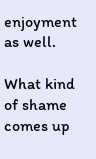enjoyment as well.

What kind of shame comes up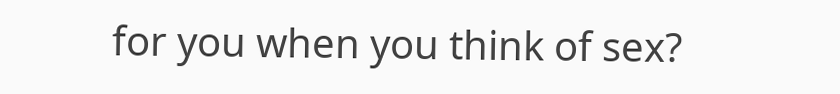for you when you think of sex?